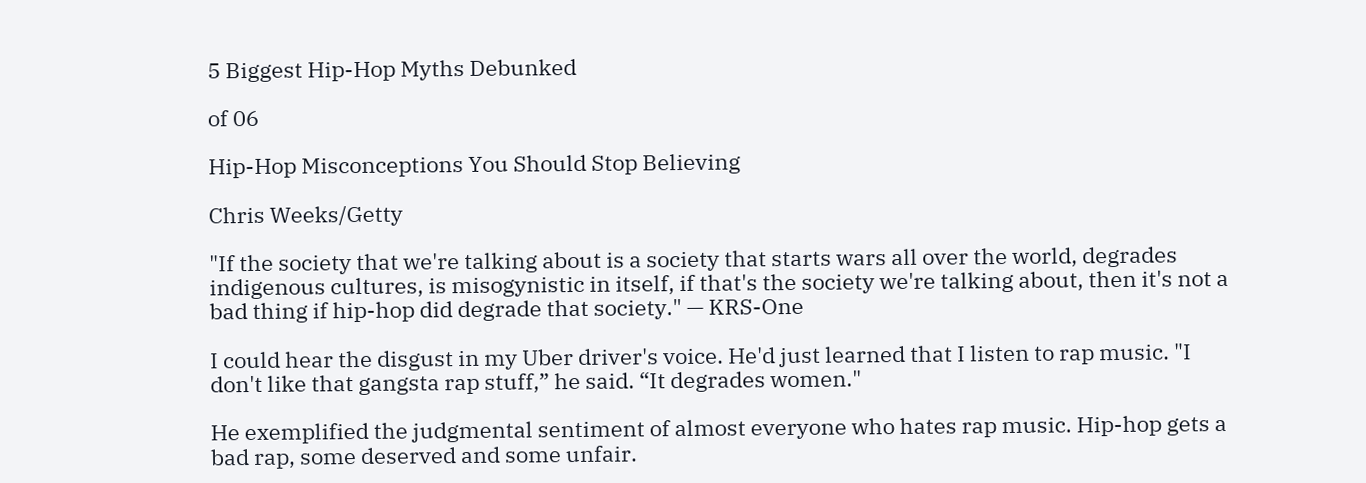5 Biggest Hip-Hop Myths Debunked

of 06

Hip-Hop Misconceptions You Should Stop Believing

Chris Weeks/Getty

"If the society that we're talking about is a society that starts wars all over the world, degrades indigenous cultures, is misogynistic in itself, if that's the society we're talking about, then it's not a bad thing if hip-hop did degrade that society." — KRS-One

I could hear the disgust in my Uber driver's voice. He'd just learned that I listen to rap music. "I don't like that gangsta rap stuff,” he said. “It degrades women."

He exemplified the judgmental sentiment of almost everyone who hates rap music. Hip-hop gets a bad rap, some deserved and some unfair.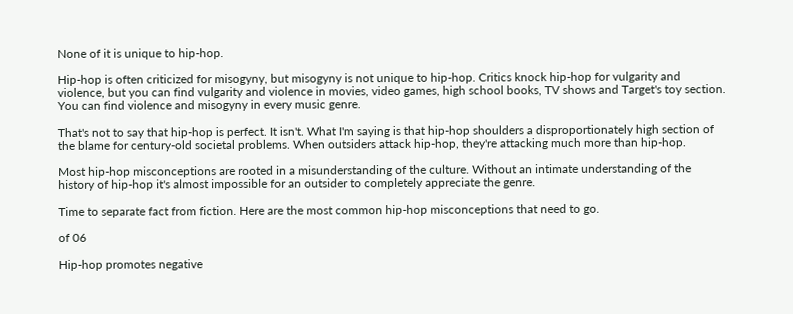None of it is unique to hip-hop.

Hip-hop is often criticized for misogyny, but misogyny is not unique to hip-hop. Critics knock hip-hop for vulgarity and violence, but you can find vulgarity and violence in movies, video games, high school books, TV shows and Target's toy section. You can find violence and misogyny in every music genre.

That's not to say that hip-hop is perfect. It isn't. What I'm saying is that hip-hop shoulders a disproportionately high section of the blame for century-old societal problems. When outsiders attack hip-hop, they're attacking much more than hip-hop.

Most hip-hop misconceptions are rooted in a misunderstanding of the culture. Without an intimate understanding of the history of hip-hop it's almost impossible for an outsider to completely appreciate the genre.

Time to separate fact from fiction. Here are the most common hip-hop misconceptions that need to go.

of 06

Hip-hop promotes negative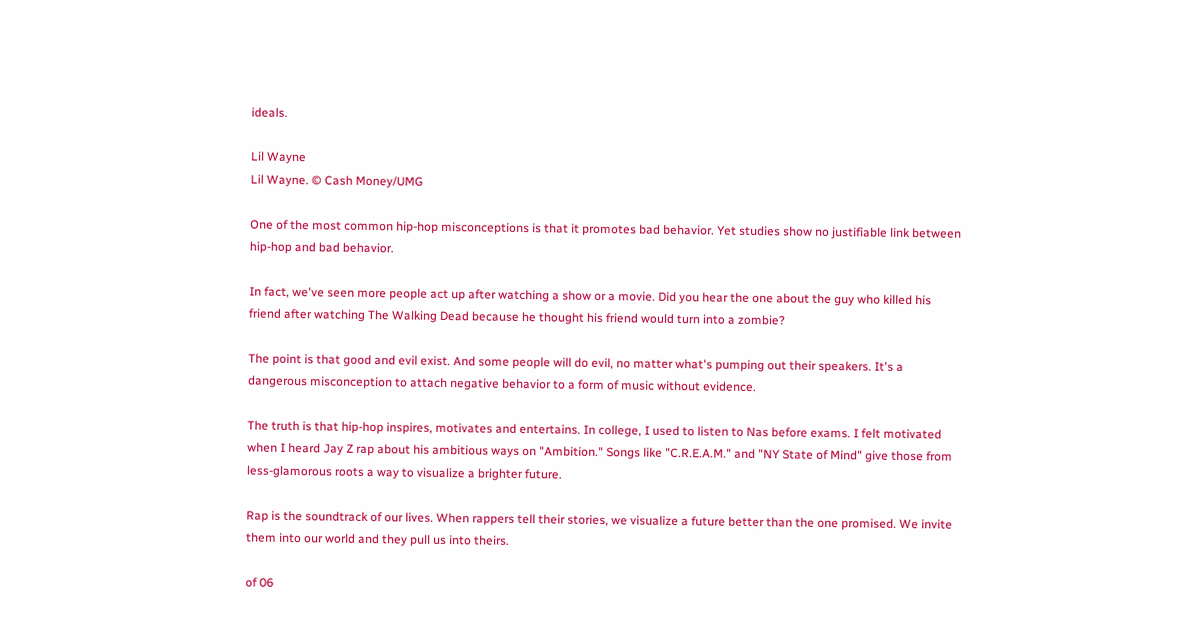ideals.

Lil Wayne
Lil Wayne. © Cash Money/UMG

One of the most common hip-hop misconceptions is that it promotes bad behavior. Yet studies show no justifiable link between hip-hop and bad behavior.

In fact, we've seen more people act up after watching a show or a movie. Did you hear the one about the guy who killed his friend after watching The Walking Dead because he thought his friend would turn into a zombie?

The point is that good and evil exist. And some people will do evil, no matter what's pumping out their speakers. It's a dangerous misconception to attach negative behavior to a form of music without evidence.

The truth is that hip-hop inspires, motivates and entertains. In college, I used to listen to Nas before exams. I felt motivated when I heard Jay Z rap about his ambitious ways on "Ambition." Songs like "C.R.E.A.M." and "NY State of Mind" give those from less-glamorous roots a way to visualize a brighter future.

Rap is the soundtrack of our lives. When rappers tell their stories, we visualize a future better than the one promised. We invite them into our world and they pull us into theirs.

of 06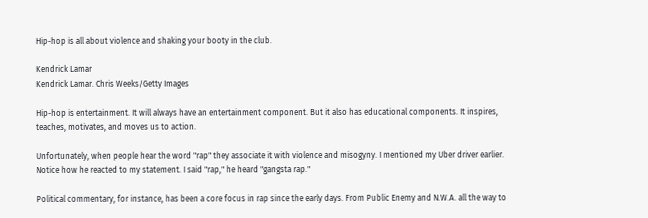Hip-hop is all about violence and shaking your booty in the club.

Kendrick Lamar
Kendrick Lamar. Chris Weeks/Getty Images

Hip-hop is entertainment. It will always have an entertainment component. But it also has educational components. It inspires, teaches, motivates, and moves us to action.

Unfortunately, when people hear the word "rap" they associate it with violence and misogyny. I mentioned my Uber driver earlier. Notice how he reacted to my statement. I said "rap," he heard "gangsta rap."

Political commentary, for instance, has been a core focus in rap since the early days. From Public Enemy and N.W.A. all the way to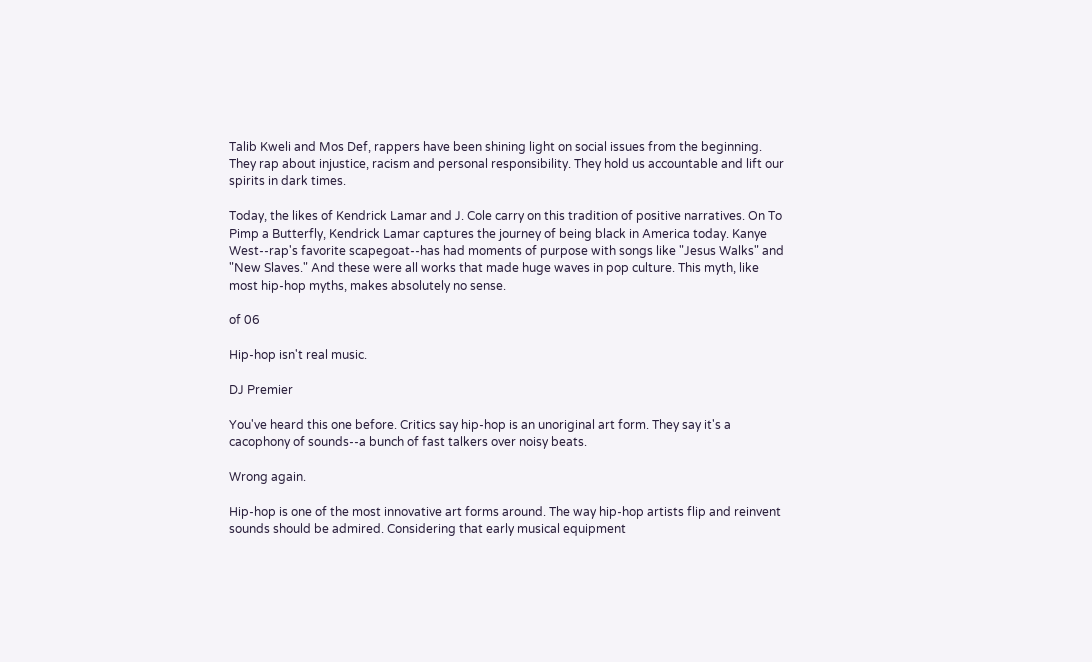Talib Kweli and Mos Def, rappers have been shining light on social issues from the beginning. They rap about injustice, racism and personal responsibility. They hold us accountable and lift our spirits in dark times.

Today, the likes of Kendrick Lamar and J. Cole carry on this tradition of positive narratives. On To Pimp a Butterfly, Kendrick Lamar captures the journey of being black in America today. Kanye West--rap's favorite scapegoat--has had moments of purpose with songs like "Jesus Walks" and "New Slaves." And these were all works that made huge waves in pop culture. This myth, like most hip-hop myths, makes absolutely no sense.

of 06

Hip-hop isn't real music.

DJ Premier

You've heard this one before. Critics say hip-hop is an unoriginal art form. They say it's a cacophony of sounds--a bunch of fast talkers over noisy beats.

Wrong again.

Hip-hop is one of the most innovative art forms around. The way hip-hop artists flip and reinvent sounds should be admired. Considering that early musical equipment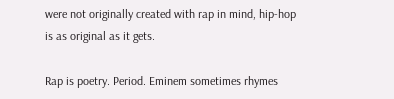were not originally created with rap in mind, hip-hop is as original as it gets.

Rap is poetry. Period. Eminem sometimes rhymes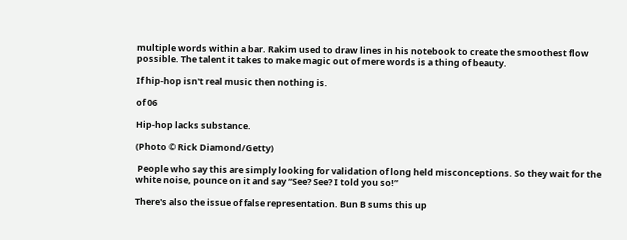multiple words within a bar. Rakim used to draw lines in his notebook to create the smoothest flow possible. The talent it takes to make magic out of mere words is a thing of beauty.

If hip-hop isn't real music then nothing is.

of 06

Hip-hop lacks substance.

(Photo © Rick Diamond/Getty)

 People who say this are simply looking for validation of long held misconceptions. So they wait for the white noise, pounce on it and say “See? See? I told you so!”

There's also the issue of false representation. Bun B sums this up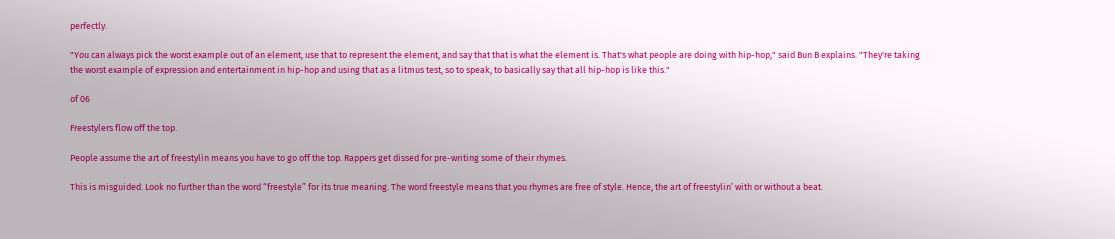perfectly.

"You can always pick the worst example out of an element, use that to represent the element, and say that that is what the element is. That's what people are doing with hip-hop," said Bun B explains. "They're taking the worst example of expression and entertainment in hip-hop and using that as a litmus test, so to speak, to basically say that all hip-hop is like this."

of 06

Freestylers flow off the top.

People assume the art of freestylin means you have to go off the top. Rappers get dissed for pre-writing some of their rhymes.

This is misguided. Look no further than the word “freestyle” for its true meaning. The word freestyle means that you rhymes are free of style. Hence, the art of freestylin’ with or without a beat.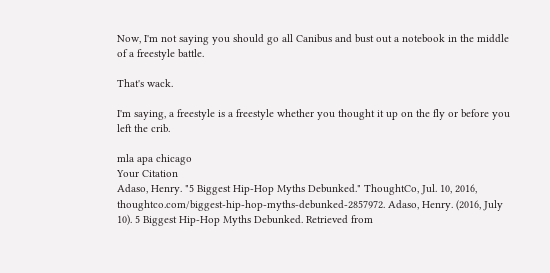Now, I'm not saying you should go all Canibus and bust out a notebook in the middle of a freestyle battle.

That's wack.

I'm saying, a freestyle is a freestyle whether you thought it up on the fly or before you left the crib.

mla apa chicago
Your Citation
Adaso, Henry. "5 Biggest Hip-Hop Myths Debunked." ThoughtCo, Jul. 10, 2016, thoughtco.com/biggest-hip-hop-myths-debunked-2857972. Adaso, Henry. (2016, July 10). 5 Biggest Hip-Hop Myths Debunked. Retrieved from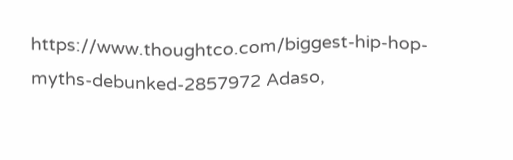https://www.thoughtco.com/biggest-hip-hop-myths-debunked-2857972 Adaso,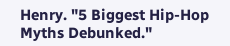Henry. "5 Biggest Hip-Hop Myths Debunked."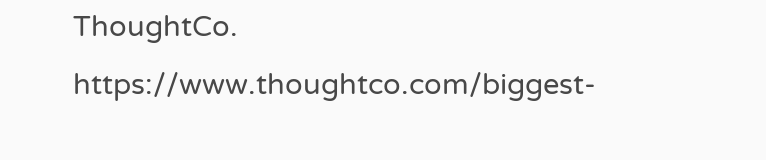ThoughtCo. https://www.thoughtco.com/biggest-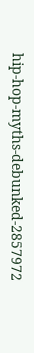hip-hop-myths-debunked-2857972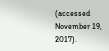(accessed November 19, 2017).